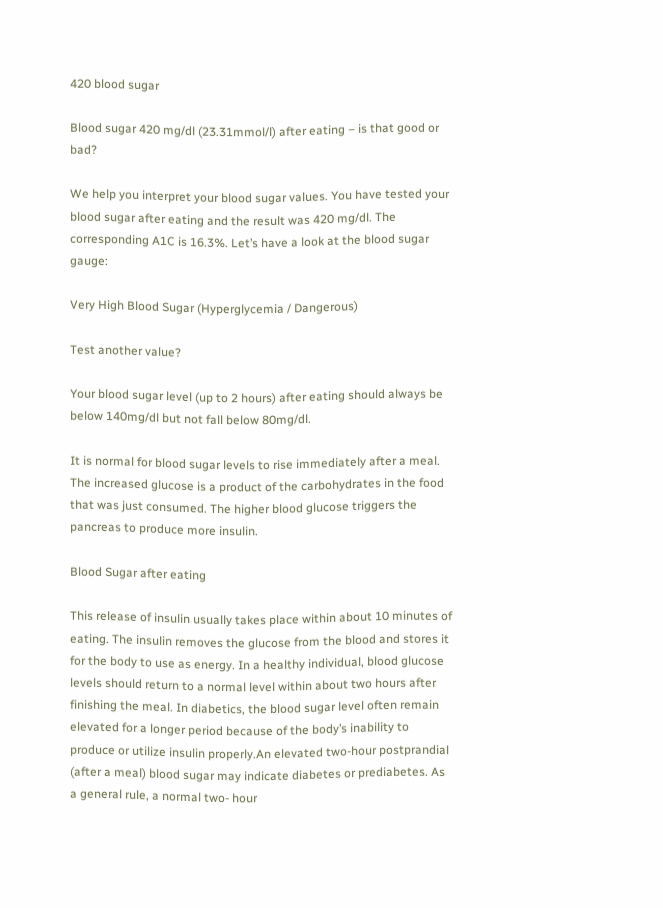420 blood sugar

Blood sugar 420 mg/dl (23.31mmol/l) after eating – is that good or bad?

We help you interpret your blood sugar values. You have tested your blood sugar after eating and the result was 420 mg/dl. The corresponding A1C is 16.3%. Let’s have a look at the blood sugar gauge:

Very High Blood Sugar (Hyperglycemia / Dangerous)

Test another value?

Your blood sugar level (up to 2 hours) after eating should always be below 140mg/dl but not fall below 80mg/dl.

It is normal for blood sugar levels to rise immediately after a meal. The increased glucose is a product of the carbohydrates in the food that was just consumed. The higher blood glucose triggers the pancreas to produce more insulin.

Blood Sugar after eating

This release of insulin usually takes place within about 10 minutes of eating. The insulin removes the glucose from the blood and stores it for the body to use as energy. In a healthy individual, blood glucose levels should return to a normal level within about two hours after finishing the meal. In diabetics, the blood sugar level often remain elevated for a longer period because of the body’s inability to produce or utilize insulin properly.An elevated two-hour postprandial (after a meal) blood sugar may indicate diabetes or prediabetes. As a general rule, a normal two- hour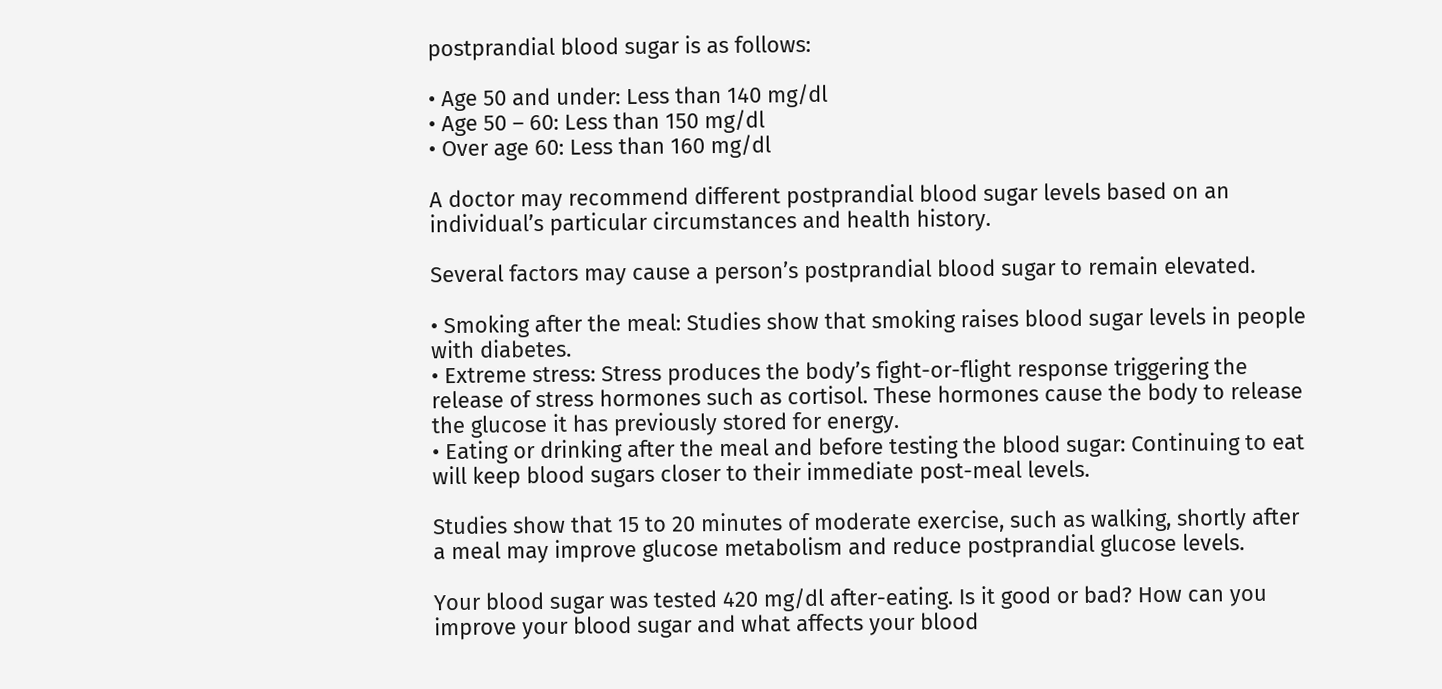postprandial blood sugar is as follows:

• Age 50 and under: Less than 140 mg/dl
• Age 50 – 60: Less than 150 mg/dl
• Over age 60: Less than 160 mg/dl

A doctor may recommend different postprandial blood sugar levels based on an individual’s particular circumstances and health history.

Several factors may cause a person’s postprandial blood sugar to remain elevated.

• Smoking after the meal: Studies show that smoking raises blood sugar levels in people with diabetes.
• Extreme stress: Stress produces the body’s fight-or-flight response triggering the release of stress hormones such as cortisol. These hormones cause the body to release the glucose it has previously stored for energy.
• Eating or drinking after the meal and before testing the blood sugar: Continuing to eat will keep blood sugars closer to their immediate post-meal levels.

Studies show that 15 to 20 minutes of moderate exercise, such as walking, shortly after a meal may improve glucose metabolism and reduce postprandial glucose levels.

Your blood sugar was tested 420 mg/dl after-eating. Is it good or bad? How can you improve your blood sugar and what affects your blood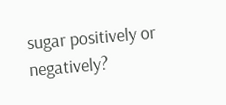sugar positively or negatively?